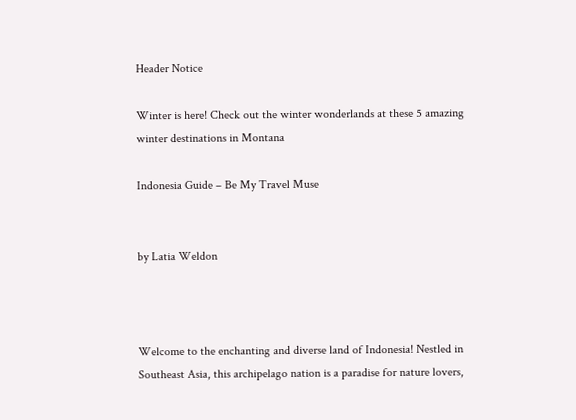Header Notice

Winter is here! Check out the winter wonderlands at these 5 amazing winter destinations in Montana

Indonesia Guide – Be My Travel Muse


by Latia Weldon



Welcome to the enchanting and diverse land of Indonesia! Nestled in Southeast Asia, this archipelago nation is a paradise for nature lovers,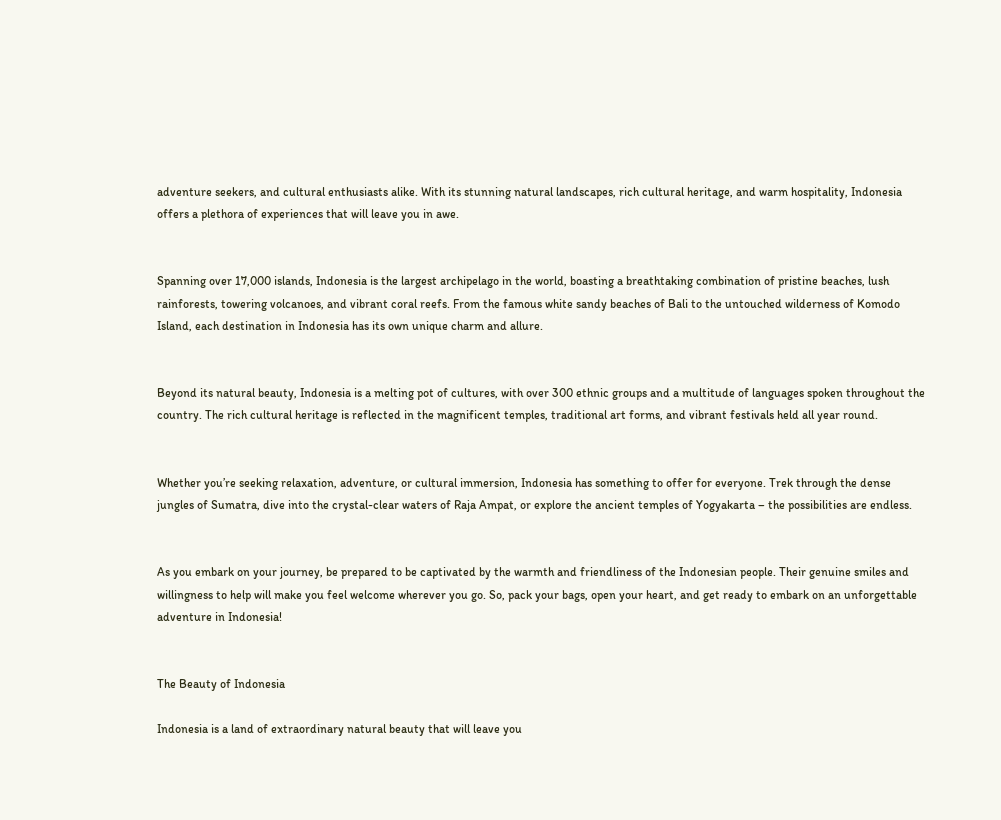adventure seekers, and cultural enthusiasts alike. With its stunning natural landscapes, rich cultural heritage, and warm hospitality, Indonesia offers a plethora of experiences that will leave you in awe.


Spanning over 17,000 islands, Indonesia is the largest archipelago in the world, boasting a breathtaking combination of pristine beaches, lush rainforests, towering volcanoes, and vibrant coral reefs. From the famous white sandy beaches of Bali to the untouched wilderness of Komodo Island, each destination in Indonesia has its own unique charm and allure.


Beyond its natural beauty, Indonesia is a melting pot of cultures, with over 300 ethnic groups and a multitude of languages spoken throughout the country. The rich cultural heritage is reflected in the magnificent temples, traditional art forms, and vibrant festivals held all year round.


Whether you’re seeking relaxation, adventure, or cultural immersion, Indonesia has something to offer for everyone. Trek through the dense jungles of Sumatra, dive into the crystal-clear waters of Raja Ampat, or explore the ancient temples of Yogyakarta – the possibilities are endless.


As you embark on your journey, be prepared to be captivated by the warmth and friendliness of the Indonesian people. Their genuine smiles and willingness to help will make you feel welcome wherever you go. So, pack your bags, open your heart, and get ready to embark on an unforgettable adventure in Indonesia!


The Beauty of Indonesia

Indonesia is a land of extraordinary natural beauty that will leave you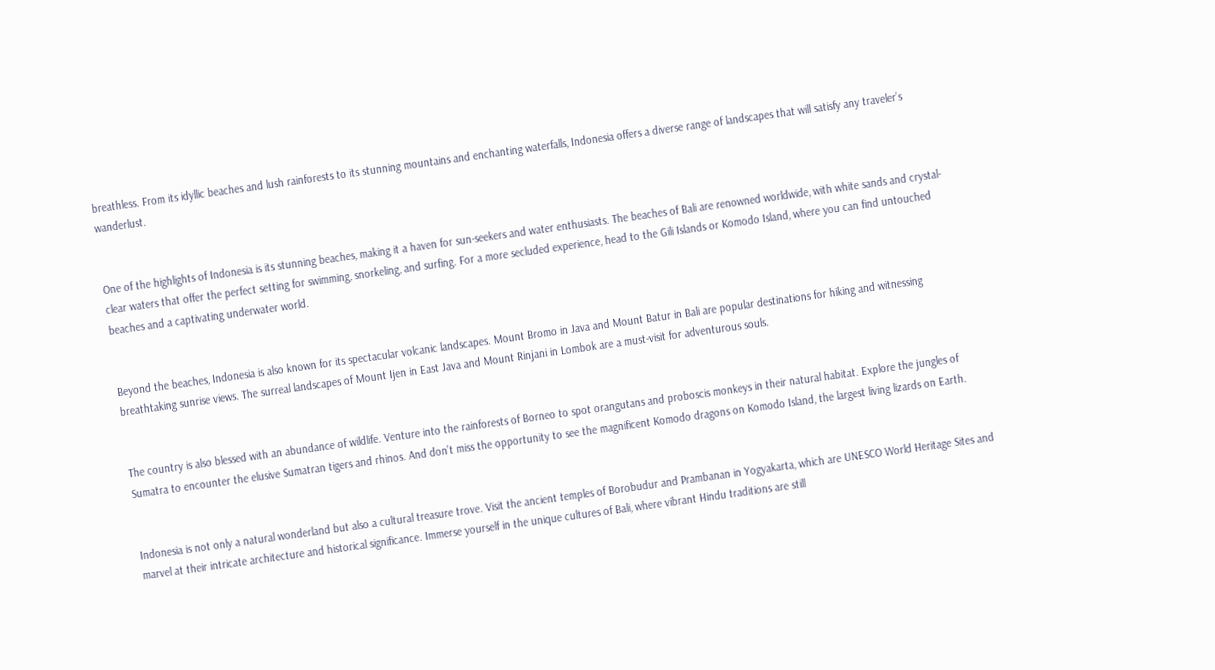breathless. From its idyllic beaches and lush rainforests to its stunning mountains and enchanting waterfalls, Indonesia offers a diverse range of landscapes that will satisfy any traveler’s wanderlust.


One of the highlights of Indonesia is its stunning beaches, making it a haven for sun-seekers and water enthusiasts. The beaches of Bali are renowned worldwide, with white sands and crystal-clear waters that offer the perfect setting for swimming, snorkeling, and surfing. For a more secluded experience, head to the Gili Islands or Komodo Island, where you can find untouched beaches and a captivating underwater world.


Beyond the beaches, Indonesia is also known for its spectacular volcanic landscapes. Mount Bromo in Java and Mount Batur in Bali are popular destinations for hiking and witnessing breathtaking sunrise views. The surreal landscapes of Mount Ijen in East Java and Mount Rinjani in Lombok are a must-visit for adventurous souls.


The country is also blessed with an abundance of wildlife. Venture into the rainforests of Borneo to spot orangutans and proboscis monkeys in their natural habitat. Explore the jungles of Sumatra to encounter the elusive Sumatran tigers and rhinos. And don’t miss the opportunity to see the magnificent Komodo dragons on Komodo Island, the largest living lizards on Earth.


Indonesia is not only a natural wonderland but also a cultural treasure trove. Visit the ancient temples of Borobudur and Prambanan in Yogyakarta, which are UNESCO World Heritage Sites and marvel at their intricate architecture and historical significance. Immerse yourself in the unique cultures of Bali, where vibrant Hindu traditions are still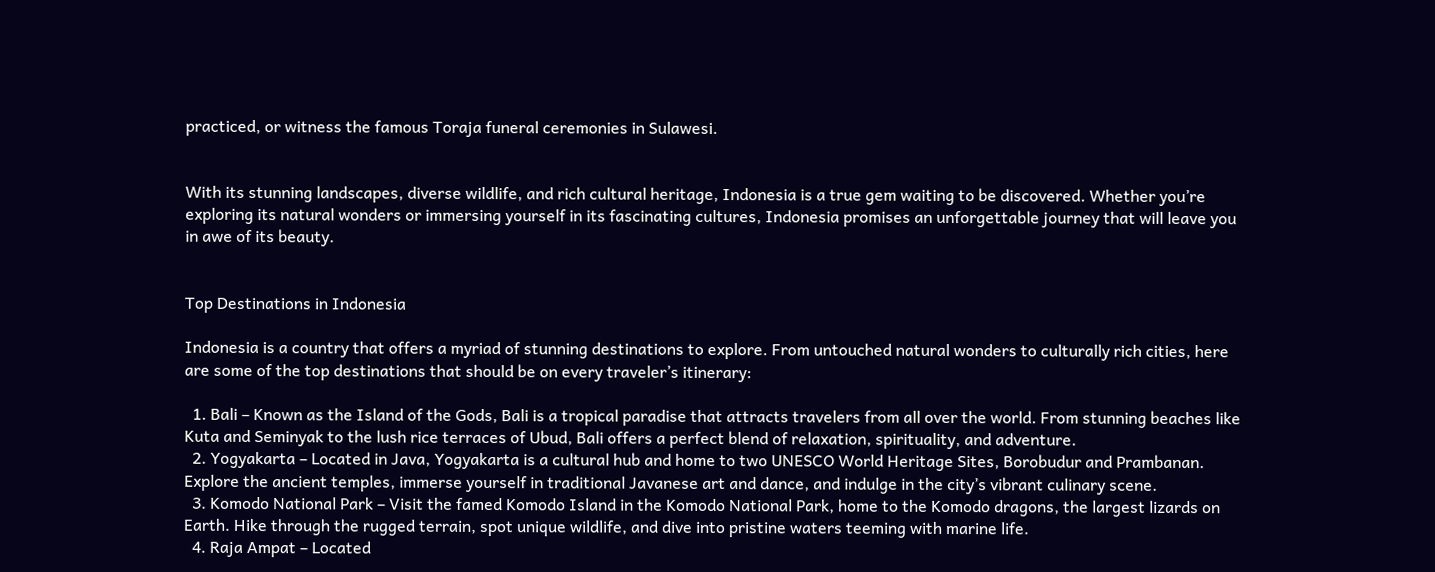practiced, or witness the famous Toraja funeral ceremonies in Sulawesi.


With its stunning landscapes, diverse wildlife, and rich cultural heritage, Indonesia is a true gem waiting to be discovered. Whether you’re exploring its natural wonders or immersing yourself in its fascinating cultures, Indonesia promises an unforgettable journey that will leave you in awe of its beauty.


Top Destinations in Indonesia

Indonesia is a country that offers a myriad of stunning destinations to explore. From untouched natural wonders to culturally rich cities, here are some of the top destinations that should be on every traveler’s itinerary:

  1. Bali – Known as the Island of the Gods, Bali is a tropical paradise that attracts travelers from all over the world. From stunning beaches like Kuta and Seminyak to the lush rice terraces of Ubud, Bali offers a perfect blend of relaxation, spirituality, and adventure.
  2. Yogyakarta – Located in Java, Yogyakarta is a cultural hub and home to two UNESCO World Heritage Sites, Borobudur and Prambanan. Explore the ancient temples, immerse yourself in traditional Javanese art and dance, and indulge in the city’s vibrant culinary scene.
  3. Komodo National Park – Visit the famed Komodo Island in the Komodo National Park, home to the Komodo dragons, the largest lizards on Earth. Hike through the rugged terrain, spot unique wildlife, and dive into pristine waters teeming with marine life.
  4. Raja Ampat – Located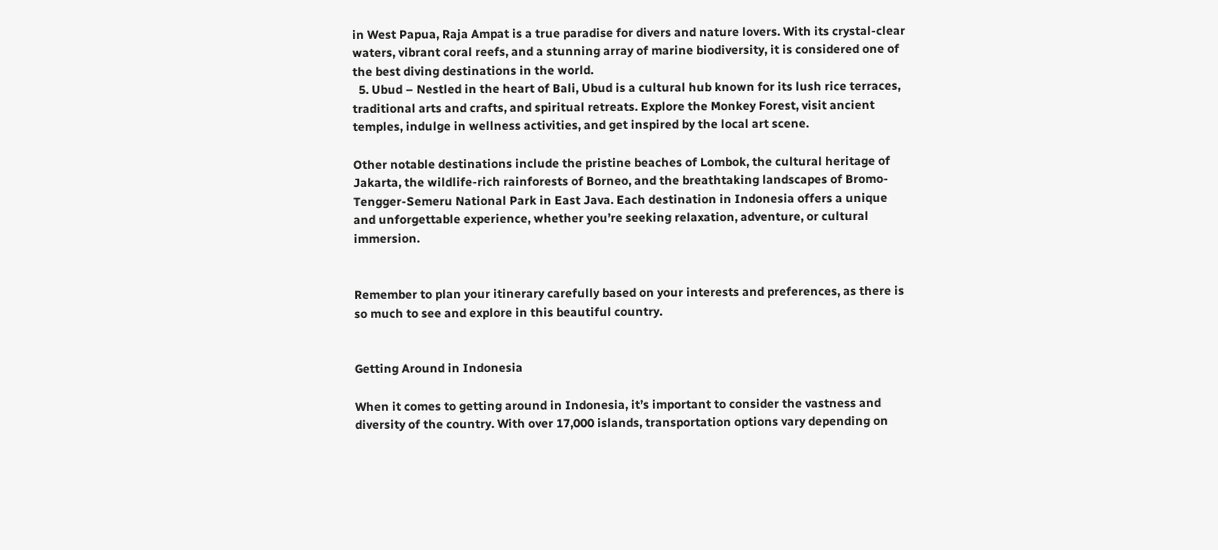in West Papua, Raja Ampat is a true paradise for divers and nature lovers. With its crystal-clear waters, vibrant coral reefs, and a stunning array of marine biodiversity, it is considered one of the best diving destinations in the world.
  5. Ubud – Nestled in the heart of Bali, Ubud is a cultural hub known for its lush rice terraces, traditional arts and crafts, and spiritual retreats. Explore the Monkey Forest, visit ancient temples, indulge in wellness activities, and get inspired by the local art scene.

Other notable destinations include the pristine beaches of Lombok, the cultural heritage of Jakarta, the wildlife-rich rainforests of Borneo, and the breathtaking landscapes of Bromo-Tengger-Semeru National Park in East Java. Each destination in Indonesia offers a unique and unforgettable experience, whether you’re seeking relaxation, adventure, or cultural immersion.


Remember to plan your itinerary carefully based on your interests and preferences, as there is so much to see and explore in this beautiful country.


Getting Around in Indonesia

When it comes to getting around in Indonesia, it’s important to consider the vastness and diversity of the country. With over 17,000 islands, transportation options vary depending on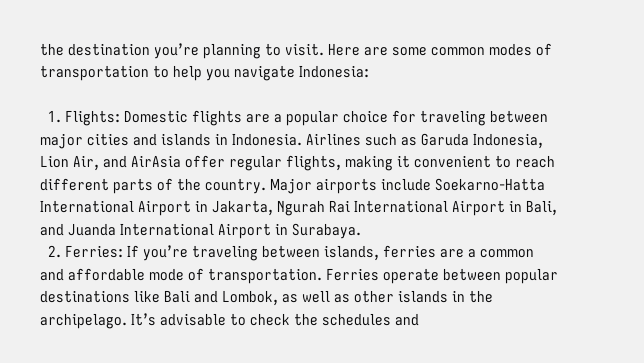the destination you’re planning to visit. Here are some common modes of transportation to help you navigate Indonesia:

  1. Flights: Domestic flights are a popular choice for traveling between major cities and islands in Indonesia. Airlines such as Garuda Indonesia, Lion Air, and AirAsia offer regular flights, making it convenient to reach different parts of the country. Major airports include Soekarno-Hatta International Airport in Jakarta, Ngurah Rai International Airport in Bali, and Juanda International Airport in Surabaya.
  2. Ferries: If you’re traveling between islands, ferries are a common and affordable mode of transportation. Ferries operate between popular destinations like Bali and Lombok, as well as other islands in the archipelago. It’s advisable to check the schedules and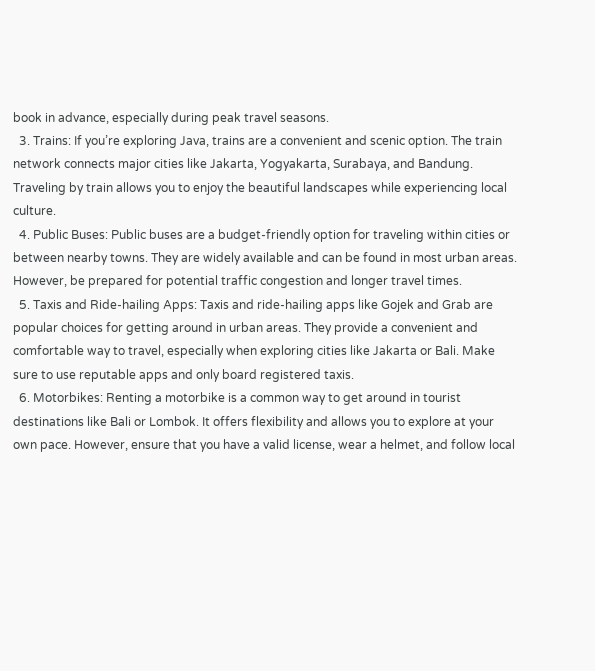book in advance, especially during peak travel seasons.
  3. Trains: If you’re exploring Java, trains are a convenient and scenic option. The train network connects major cities like Jakarta, Yogyakarta, Surabaya, and Bandung. Traveling by train allows you to enjoy the beautiful landscapes while experiencing local culture.
  4. Public Buses: Public buses are a budget-friendly option for traveling within cities or between nearby towns. They are widely available and can be found in most urban areas. However, be prepared for potential traffic congestion and longer travel times.
  5. Taxis and Ride-hailing Apps: Taxis and ride-hailing apps like Gojek and Grab are popular choices for getting around in urban areas. They provide a convenient and comfortable way to travel, especially when exploring cities like Jakarta or Bali. Make sure to use reputable apps and only board registered taxis.
  6. Motorbikes: Renting a motorbike is a common way to get around in tourist destinations like Bali or Lombok. It offers flexibility and allows you to explore at your own pace. However, ensure that you have a valid license, wear a helmet, and follow local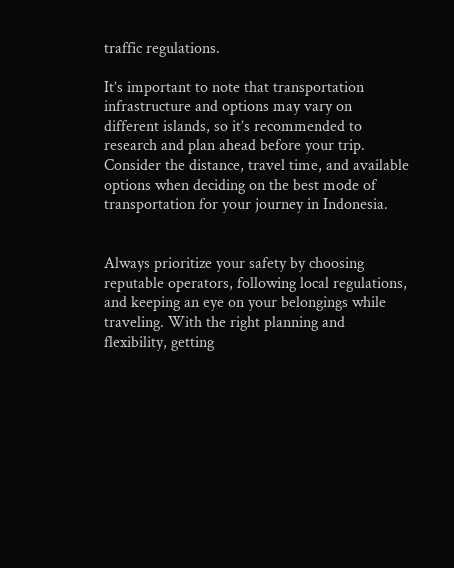traffic regulations.

It’s important to note that transportation infrastructure and options may vary on different islands, so it’s recommended to research and plan ahead before your trip. Consider the distance, travel time, and available options when deciding on the best mode of transportation for your journey in Indonesia.


Always prioritize your safety by choosing reputable operators, following local regulations, and keeping an eye on your belongings while traveling. With the right planning and flexibility, getting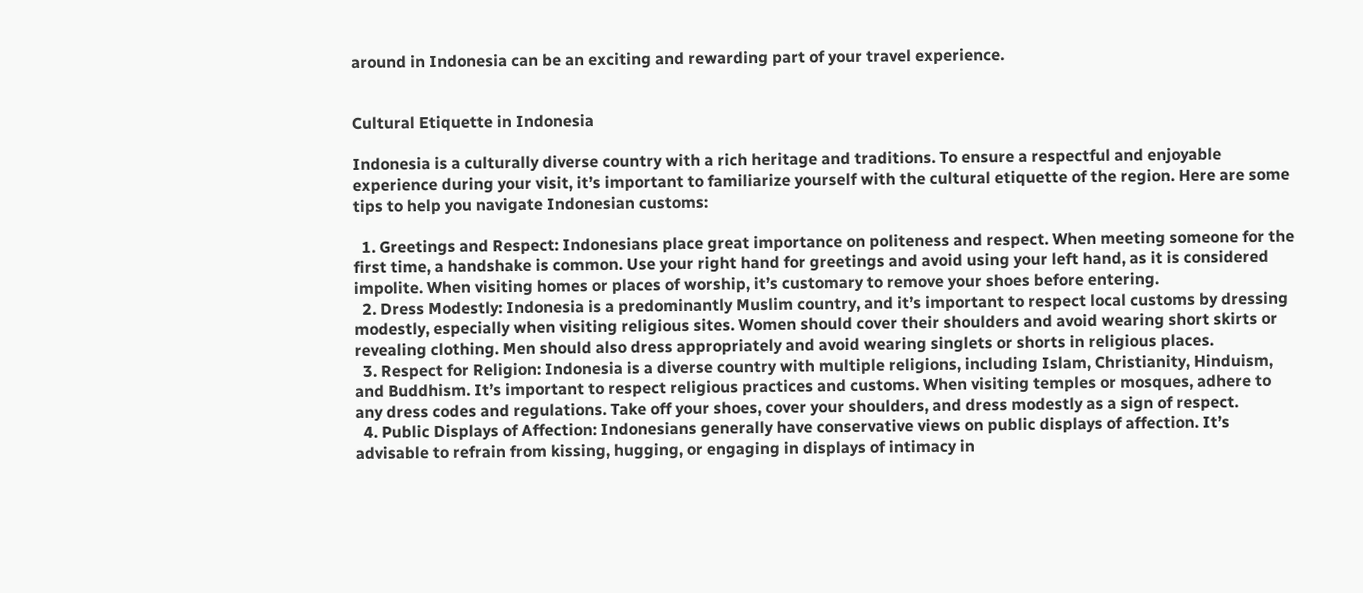around in Indonesia can be an exciting and rewarding part of your travel experience.


Cultural Etiquette in Indonesia

Indonesia is a culturally diverse country with a rich heritage and traditions. To ensure a respectful and enjoyable experience during your visit, it’s important to familiarize yourself with the cultural etiquette of the region. Here are some tips to help you navigate Indonesian customs:

  1. Greetings and Respect: Indonesians place great importance on politeness and respect. When meeting someone for the first time, a handshake is common. Use your right hand for greetings and avoid using your left hand, as it is considered impolite. When visiting homes or places of worship, it’s customary to remove your shoes before entering.
  2. Dress Modestly: Indonesia is a predominantly Muslim country, and it’s important to respect local customs by dressing modestly, especially when visiting religious sites. Women should cover their shoulders and avoid wearing short skirts or revealing clothing. Men should also dress appropriately and avoid wearing singlets or shorts in religious places.
  3. Respect for Religion: Indonesia is a diverse country with multiple religions, including Islam, Christianity, Hinduism, and Buddhism. It’s important to respect religious practices and customs. When visiting temples or mosques, adhere to any dress codes and regulations. Take off your shoes, cover your shoulders, and dress modestly as a sign of respect.
  4. Public Displays of Affection: Indonesians generally have conservative views on public displays of affection. It’s advisable to refrain from kissing, hugging, or engaging in displays of intimacy in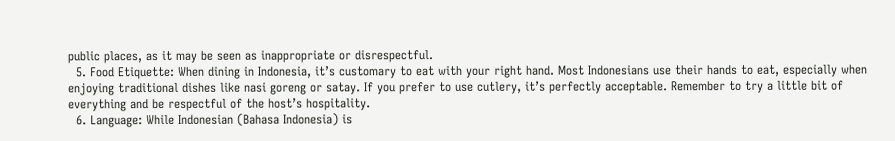public places, as it may be seen as inappropriate or disrespectful.
  5. Food Etiquette: When dining in Indonesia, it’s customary to eat with your right hand. Most Indonesians use their hands to eat, especially when enjoying traditional dishes like nasi goreng or satay. If you prefer to use cutlery, it’s perfectly acceptable. Remember to try a little bit of everything and be respectful of the host’s hospitality.
  6. Language: While Indonesian (Bahasa Indonesia) is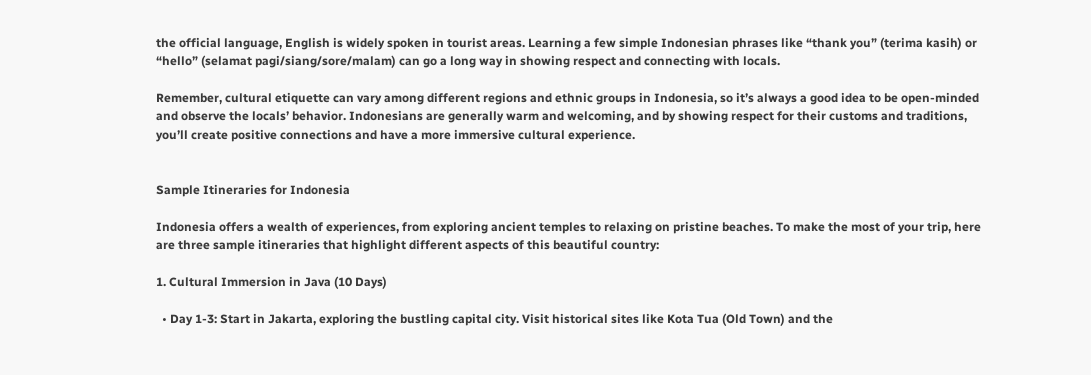the official language, English is widely spoken in tourist areas. Learning a few simple Indonesian phrases like “thank you” (terima kasih) or “hello” (selamat pagi/siang/sore/malam) can go a long way in showing respect and connecting with locals.

Remember, cultural etiquette can vary among different regions and ethnic groups in Indonesia, so it’s always a good idea to be open-minded and observe the locals’ behavior. Indonesians are generally warm and welcoming, and by showing respect for their customs and traditions, you’ll create positive connections and have a more immersive cultural experience.


Sample Itineraries for Indonesia

Indonesia offers a wealth of experiences, from exploring ancient temples to relaxing on pristine beaches. To make the most of your trip, here are three sample itineraries that highlight different aspects of this beautiful country:

1. Cultural Immersion in Java (10 Days)

  • Day 1-3: Start in Jakarta, exploring the bustling capital city. Visit historical sites like Kota Tua (Old Town) and the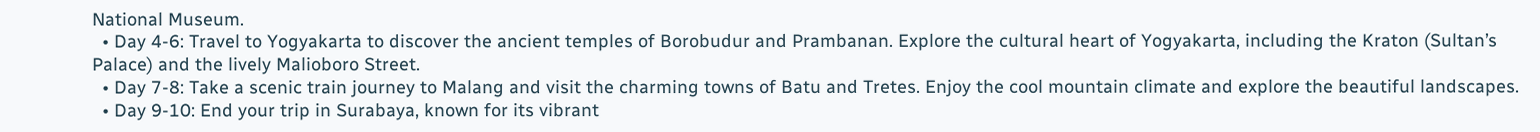National Museum.
  • Day 4-6: Travel to Yogyakarta to discover the ancient temples of Borobudur and Prambanan. Explore the cultural heart of Yogyakarta, including the Kraton (Sultan’s Palace) and the lively Malioboro Street.
  • Day 7-8: Take a scenic train journey to Malang and visit the charming towns of Batu and Tretes. Enjoy the cool mountain climate and explore the beautiful landscapes.
  • Day 9-10: End your trip in Surabaya, known for its vibrant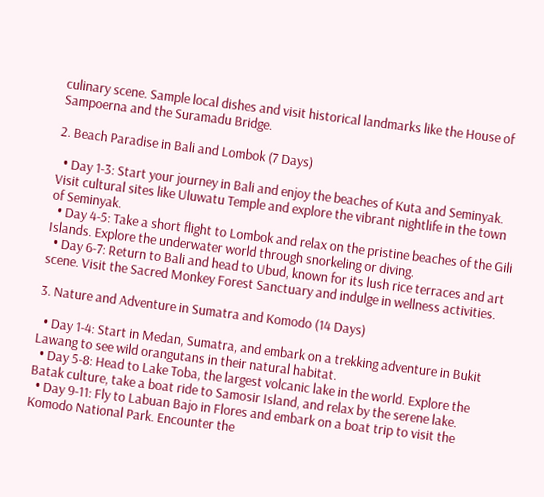culinary scene. Sample local dishes and visit historical landmarks like the House of Sampoerna and the Suramadu Bridge.

2. Beach Paradise in Bali and Lombok (7 Days)

  • Day 1-3: Start your journey in Bali and enjoy the beaches of Kuta and Seminyak. Visit cultural sites like Uluwatu Temple and explore the vibrant nightlife in the town of Seminyak.
  • Day 4-5: Take a short flight to Lombok and relax on the pristine beaches of the Gili Islands. Explore the underwater world through snorkeling or diving.
  • Day 6-7: Return to Bali and head to Ubud, known for its lush rice terraces and art scene. Visit the Sacred Monkey Forest Sanctuary and indulge in wellness activities.

3. Nature and Adventure in Sumatra and Komodo (14 Days)

  • Day 1-4: Start in Medan, Sumatra, and embark on a trekking adventure in Bukit Lawang to see wild orangutans in their natural habitat.
  • Day 5-8: Head to Lake Toba, the largest volcanic lake in the world. Explore the Batak culture, take a boat ride to Samosir Island, and relax by the serene lake.
  • Day 9-11: Fly to Labuan Bajo in Flores and embark on a boat trip to visit the Komodo National Park. Encounter the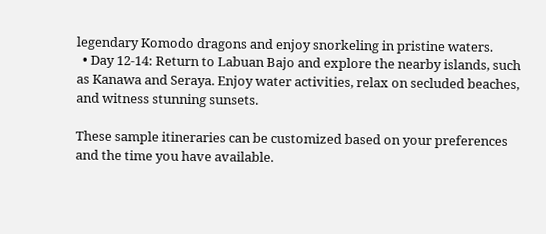legendary Komodo dragons and enjoy snorkeling in pristine waters.
  • Day 12-14: Return to Labuan Bajo and explore the nearby islands, such as Kanawa and Seraya. Enjoy water activities, relax on secluded beaches, and witness stunning sunsets.

These sample itineraries can be customized based on your preferences and the time you have available.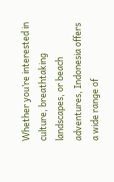Whether you’re interested in culture, breathtaking landscapes, or beach adventures, Indonesia offers a wide range of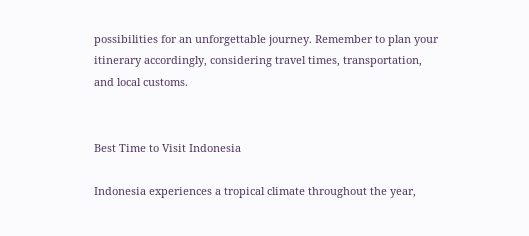possibilities for an unforgettable journey. Remember to plan your itinerary accordingly, considering travel times, transportation, and local customs.


Best Time to Visit Indonesia

Indonesia experiences a tropical climate throughout the year,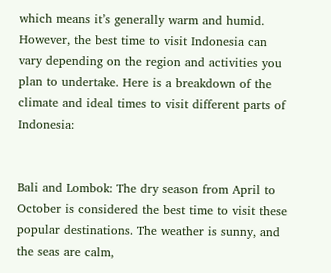which means it’s generally warm and humid. However, the best time to visit Indonesia can vary depending on the region and activities you plan to undertake. Here is a breakdown of the climate and ideal times to visit different parts of Indonesia:


Bali and Lombok: The dry season from April to October is considered the best time to visit these popular destinations. The weather is sunny, and the seas are calm,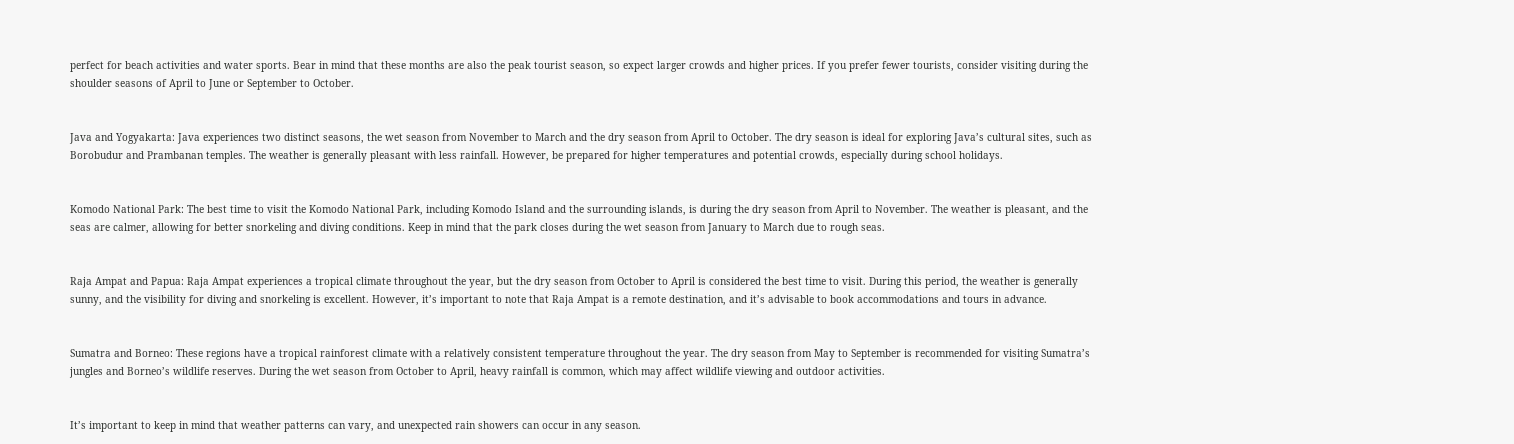perfect for beach activities and water sports. Bear in mind that these months are also the peak tourist season, so expect larger crowds and higher prices. If you prefer fewer tourists, consider visiting during the shoulder seasons of April to June or September to October.


Java and Yogyakarta: Java experiences two distinct seasons, the wet season from November to March and the dry season from April to October. The dry season is ideal for exploring Java’s cultural sites, such as Borobudur and Prambanan temples. The weather is generally pleasant with less rainfall. However, be prepared for higher temperatures and potential crowds, especially during school holidays.


Komodo National Park: The best time to visit the Komodo National Park, including Komodo Island and the surrounding islands, is during the dry season from April to November. The weather is pleasant, and the seas are calmer, allowing for better snorkeling and diving conditions. Keep in mind that the park closes during the wet season from January to March due to rough seas.


Raja Ampat and Papua: Raja Ampat experiences a tropical climate throughout the year, but the dry season from October to April is considered the best time to visit. During this period, the weather is generally sunny, and the visibility for diving and snorkeling is excellent. However, it’s important to note that Raja Ampat is a remote destination, and it’s advisable to book accommodations and tours in advance.


Sumatra and Borneo: These regions have a tropical rainforest climate with a relatively consistent temperature throughout the year. The dry season from May to September is recommended for visiting Sumatra’s jungles and Borneo’s wildlife reserves. During the wet season from October to April, heavy rainfall is common, which may affect wildlife viewing and outdoor activities.


It’s important to keep in mind that weather patterns can vary, and unexpected rain showers can occur in any season.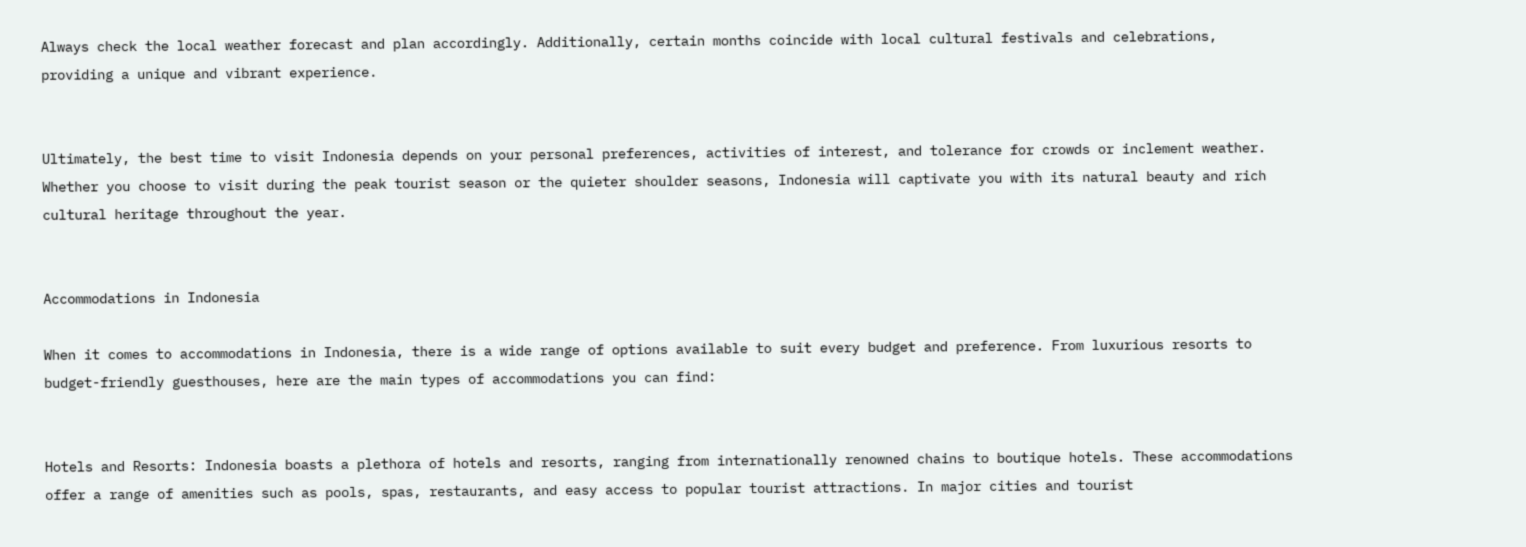Always check the local weather forecast and plan accordingly. Additionally, certain months coincide with local cultural festivals and celebrations, providing a unique and vibrant experience.


Ultimately, the best time to visit Indonesia depends on your personal preferences, activities of interest, and tolerance for crowds or inclement weather. Whether you choose to visit during the peak tourist season or the quieter shoulder seasons, Indonesia will captivate you with its natural beauty and rich cultural heritage throughout the year.


Accommodations in Indonesia

When it comes to accommodations in Indonesia, there is a wide range of options available to suit every budget and preference. From luxurious resorts to budget-friendly guesthouses, here are the main types of accommodations you can find:


Hotels and Resorts: Indonesia boasts a plethora of hotels and resorts, ranging from internationally renowned chains to boutique hotels. These accommodations offer a range of amenities such as pools, spas, restaurants, and easy access to popular tourist attractions. In major cities and tourist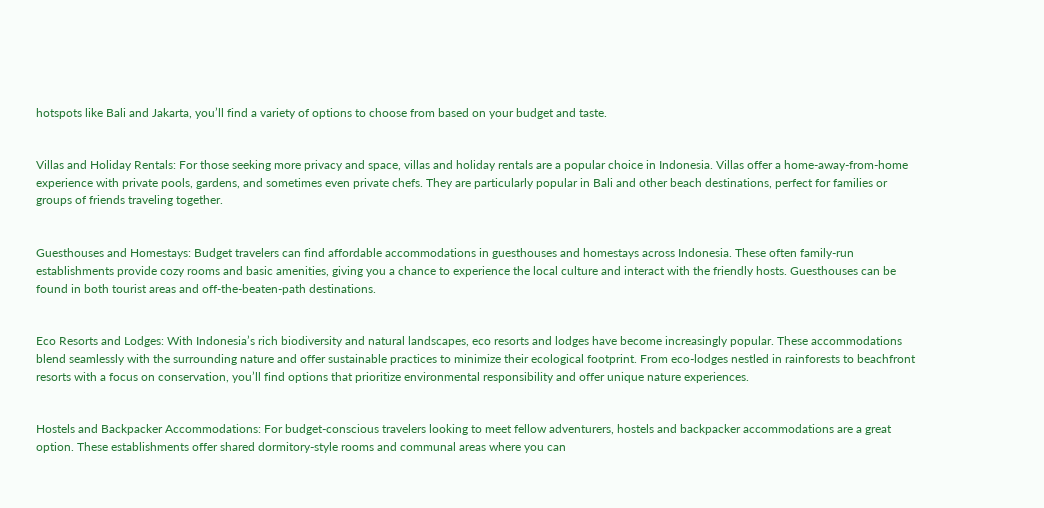hotspots like Bali and Jakarta, you’ll find a variety of options to choose from based on your budget and taste.


Villas and Holiday Rentals: For those seeking more privacy and space, villas and holiday rentals are a popular choice in Indonesia. Villas offer a home-away-from-home experience with private pools, gardens, and sometimes even private chefs. They are particularly popular in Bali and other beach destinations, perfect for families or groups of friends traveling together.


Guesthouses and Homestays: Budget travelers can find affordable accommodations in guesthouses and homestays across Indonesia. These often family-run establishments provide cozy rooms and basic amenities, giving you a chance to experience the local culture and interact with the friendly hosts. Guesthouses can be found in both tourist areas and off-the-beaten-path destinations.


Eco Resorts and Lodges: With Indonesia’s rich biodiversity and natural landscapes, eco resorts and lodges have become increasingly popular. These accommodations blend seamlessly with the surrounding nature and offer sustainable practices to minimize their ecological footprint. From eco-lodges nestled in rainforests to beachfront resorts with a focus on conservation, you’ll find options that prioritize environmental responsibility and offer unique nature experiences.


Hostels and Backpacker Accommodations: For budget-conscious travelers looking to meet fellow adventurers, hostels and backpacker accommodations are a great option. These establishments offer shared dormitory-style rooms and communal areas where you can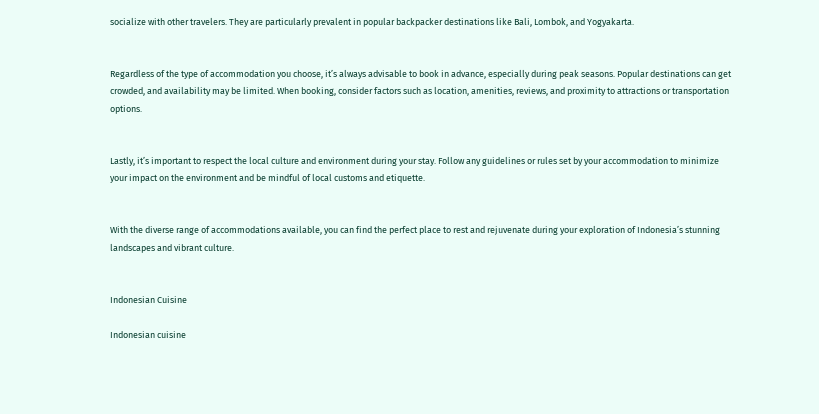socialize with other travelers. They are particularly prevalent in popular backpacker destinations like Bali, Lombok, and Yogyakarta.


Regardless of the type of accommodation you choose, it’s always advisable to book in advance, especially during peak seasons. Popular destinations can get crowded, and availability may be limited. When booking, consider factors such as location, amenities, reviews, and proximity to attractions or transportation options.


Lastly, it’s important to respect the local culture and environment during your stay. Follow any guidelines or rules set by your accommodation to minimize your impact on the environment and be mindful of local customs and etiquette.


With the diverse range of accommodations available, you can find the perfect place to rest and rejuvenate during your exploration of Indonesia’s stunning landscapes and vibrant culture.


Indonesian Cuisine

Indonesian cuisine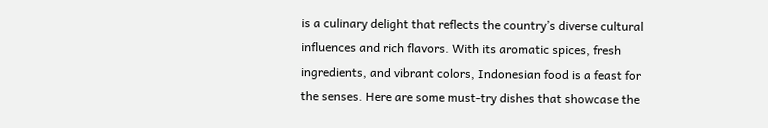is a culinary delight that reflects the country’s diverse cultural influences and rich flavors. With its aromatic spices, fresh ingredients, and vibrant colors, Indonesian food is a feast for the senses. Here are some must-try dishes that showcase the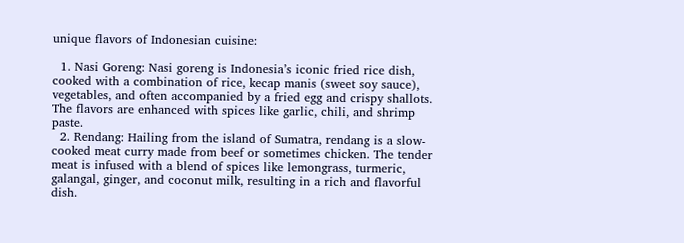unique flavors of Indonesian cuisine:

  1. Nasi Goreng: Nasi goreng is Indonesia’s iconic fried rice dish, cooked with a combination of rice, kecap manis (sweet soy sauce), vegetables, and often accompanied by a fried egg and crispy shallots. The flavors are enhanced with spices like garlic, chili, and shrimp paste.
  2. Rendang: Hailing from the island of Sumatra, rendang is a slow-cooked meat curry made from beef or sometimes chicken. The tender meat is infused with a blend of spices like lemongrass, turmeric, galangal, ginger, and coconut milk, resulting in a rich and flavorful dish.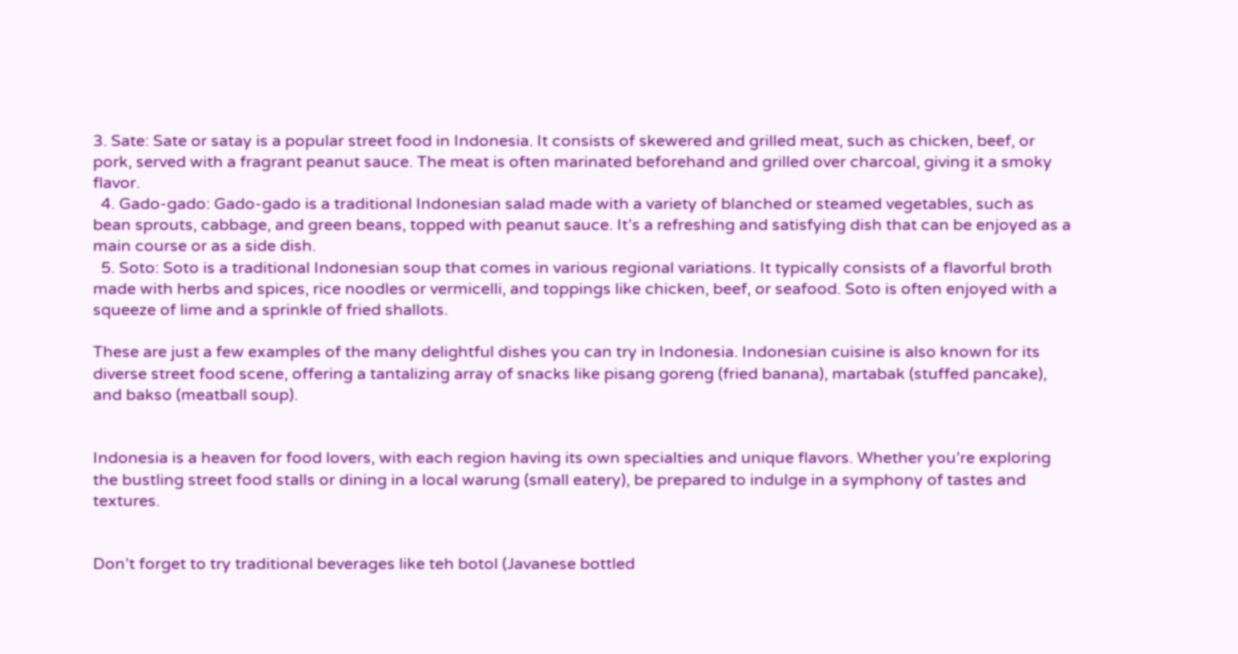3. Sate: Sate or satay is a popular street food in Indonesia. It consists of skewered and grilled meat, such as chicken, beef, or pork, served with a fragrant peanut sauce. The meat is often marinated beforehand and grilled over charcoal, giving it a smoky flavor.
  4. Gado-gado: Gado-gado is a traditional Indonesian salad made with a variety of blanched or steamed vegetables, such as bean sprouts, cabbage, and green beans, topped with peanut sauce. It’s a refreshing and satisfying dish that can be enjoyed as a main course or as a side dish.
  5. Soto: Soto is a traditional Indonesian soup that comes in various regional variations. It typically consists of a flavorful broth made with herbs and spices, rice noodles or vermicelli, and toppings like chicken, beef, or seafood. Soto is often enjoyed with a squeeze of lime and a sprinkle of fried shallots.

These are just a few examples of the many delightful dishes you can try in Indonesia. Indonesian cuisine is also known for its diverse street food scene, offering a tantalizing array of snacks like pisang goreng (fried banana), martabak (stuffed pancake), and bakso (meatball soup).


Indonesia is a heaven for food lovers, with each region having its own specialties and unique flavors. Whether you’re exploring the bustling street food stalls or dining in a local warung (small eatery), be prepared to indulge in a symphony of tastes and textures.


Don’t forget to try traditional beverages like teh botol (Javanese bottled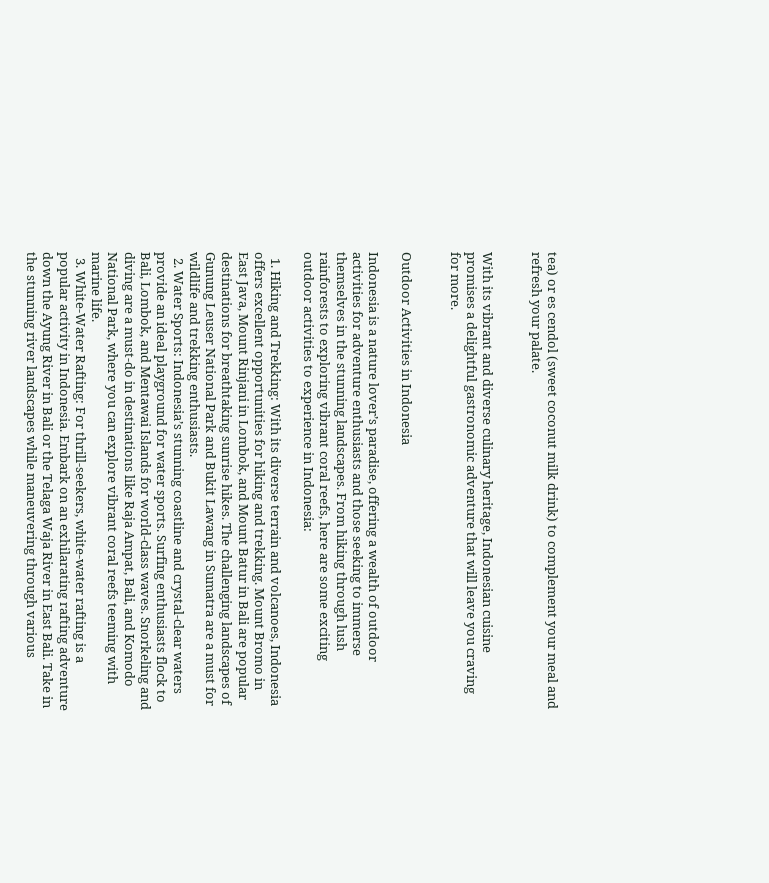tea) or es cendol (sweet coconut milk drink) to complement your meal and refresh your palate.


With its vibrant and diverse culinary heritage, Indonesian cuisine promises a delightful gastronomic adventure that will leave you craving for more.


Outdoor Activities in Indonesia

Indonesia is a nature lover’s paradise, offering a wealth of outdoor activities for adventure enthusiasts and those seeking to immerse themselves in the stunning landscapes. From hiking through lush rainforests to exploring vibrant coral reefs, here are some exciting outdoor activities to experience in Indonesia:

  1. Hiking and Trekking: With its diverse terrain and volcanoes, Indonesia offers excellent opportunities for hiking and trekking. Mount Bromo in East Java, Mount Rinjani in Lombok, and Mount Batur in Bali are popular destinations for breathtaking sunrise hikes. The challenging landscapes of Gunung Leuser National Park and Bukit Lawang in Sumatra are a must for wildlife and trekking enthusiasts.
  2. Water Sports: Indonesia’s stunning coastline and crystal-clear waters provide an ideal playground for water sports. Surfing enthusiasts flock to Bali, Lombok, and Mentawai Islands for world-class waves. Snorkeling and diving are a must-do in destinations like Raja Ampat, Bali, and Komodo National Park, where you can explore vibrant coral reefs teeming with marine life.
  3. White-Water Rafting: For thrill-seekers, white-water rafting is a popular activity in Indonesia. Embark on an exhilarating rafting adventure down the Ayung River in Bali or the Telaga Waja River in East Bali. Take in the stunning river landscapes while maneuvering through various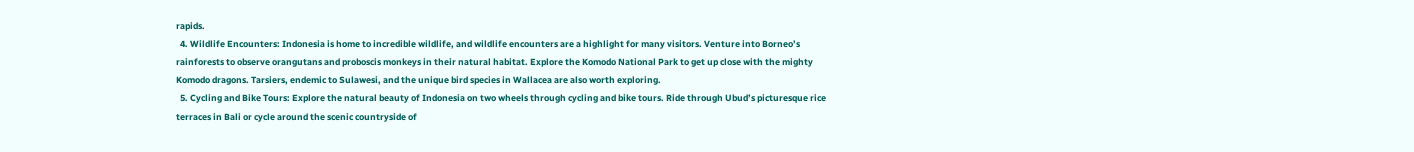rapids.
  4. Wildlife Encounters: Indonesia is home to incredible wildlife, and wildlife encounters are a highlight for many visitors. Venture into Borneo’s rainforests to observe orangutans and proboscis monkeys in their natural habitat. Explore the Komodo National Park to get up close with the mighty Komodo dragons. Tarsiers, endemic to Sulawesi, and the unique bird species in Wallacea are also worth exploring.
  5. Cycling and Bike Tours: Explore the natural beauty of Indonesia on two wheels through cycling and bike tours. Ride through Ubud’s picturesque rice terraces in Bali or cycle around the scenic countryside of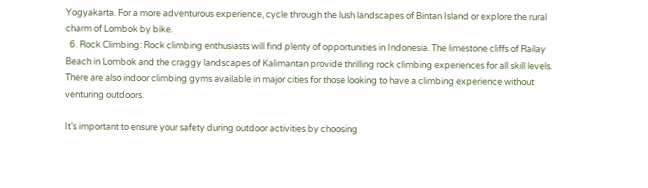Yogyakarta. For a more adventurous experience, cycle through the lush landscapes of Bintan Island or explore the rural charm of Lombok by bike.
  6. Rock Climbing: Rock climbing enthusiasts will find plenty of opportunities in Indonesia. The limestone cliffs of Railay Beach in Lombok and the craggy landscapes of Kalimantan provide thrilling rock climbing experiences for all skill levels. There are also indoor climbing gyms available in major cities for those looking to have a climbing experience without venturing outdoors.

It’s important to ensure your safety during outdoor activities by choosing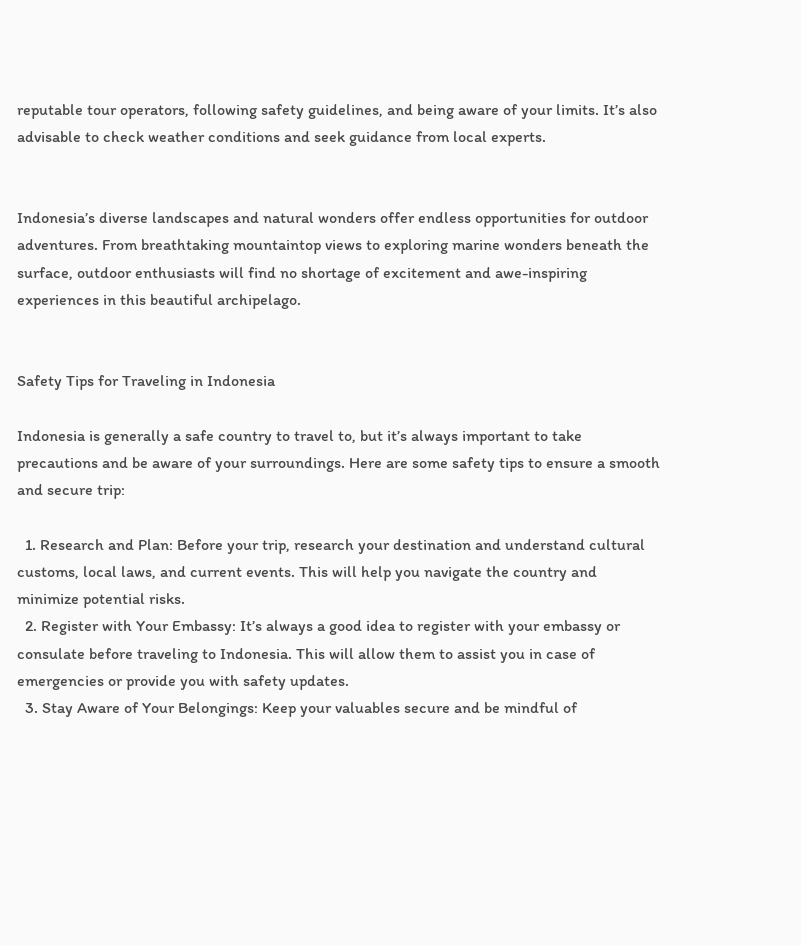reputable tour operators, following safety guidelines, and being aware of your limits. It’s also advisable to check weather conditions and seek guidance from local experts.


Indonesia’s diverse landscapes and natural wonders offer endless opportunities for outdoor adventures. From breathtaking mountaintop views to exploring marine wonders beneath the surface, outdoor enthusiasts will find no shortage of excitement and awe-inspiring experiences in this beautiful archipelago.


Safety Tips for Traveling in Indonesia

Indonesia is generally a safe country to travel to, but it’s always important to take precautions and be aware of your surroundings. Here are some safety tips to ensure a smooth and secure trip:

  1. Research and Plan: Before your trip, research your destination and understand cultural customs, local laws, and current events. This will help you navigate the country and minimize potential risks.
  2. Register with Your Embassy: It’s always a good idea to register with your embassy or consulate before traveling to Indonesia. This will allow them to assist you in case of emergencies or provide you with safety updates.
  3. Stay Aware of Your Belongings: Keep your valuables secure and be mindful of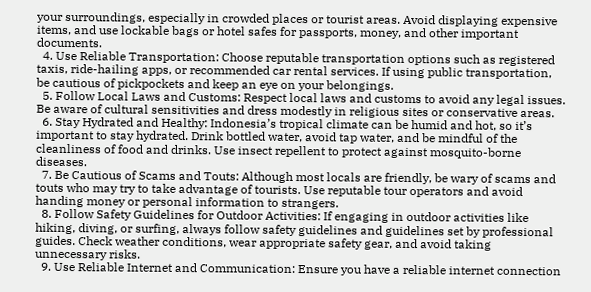your surroundings, especially in crowded places or tourist areas. Avoid displaying expensive items, and use lockable bags or hotel safes for passports, money, and other important documents.
  4. Use Reliable Transportation: Choose reputable transportation options such as registered taxis, ride-hailing apps, or recommended car rental services. If using public transportation, be cautious of pickpockets and keep an eye on your belongings.
  5. Follow Local Laws and Customs: Respect local laws and customs to avoid any legal issues. Be aware of cultural sensitivities and dress modestly in religious sites or conservative areas.
  6. Stay Hydrated and Healthy: Indonesia’s tropical climate can be humid and hot, so it’s important to stay hydrated. Drink bottled water, avoid tap water, and be mindful of the cleanliness of food and drinks. Use insect repellent to protect against mosquito-borne diseases.
  7. Be Cautious of Scams and Touts: Although most locals are friendly, be wary of scams and touts who may try to take advantage of tourists. Use reputable tour operators and avoid handing money or personal information to strangers.
  8. Follow Safety Guidelines for Outdoor Activities: If engaging in outdoor activities like hiking, diving, or surfing, always follow safety guidelines and guidelines set by professional guides. Check weather conditions, wear appropriate safety gear, and avoid taking unnecessary risks.
  9. Use Reliable Internet and Communication: Ensure you have a reliable internet connection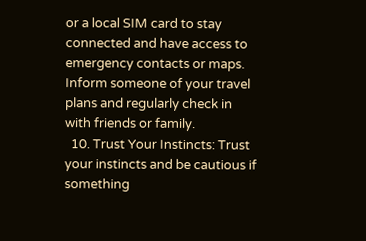or a local SIM card to stay connected and have access to emergency contacts or maps. Inform someone of your travel plans and regularly check in with friends or family.
  10. Trust Your Instincts: Trust your instincts and be cautious if something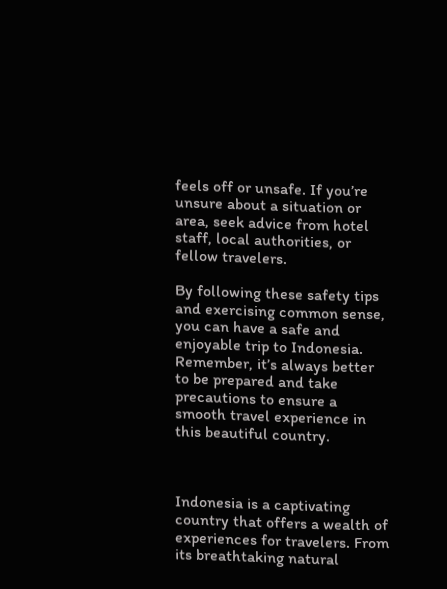feels off or unsafe. If you’re unsure about a situation or area, seek advice from hotel staff, local authorities, or fellow travelers.

By following these safety tips and exercising common sense, you can have a safe and enjoyable trip to Indonesia. Remember, it’s always better to be prepared and take precautions to ensure a smooth travel experience in this beautiful country.



Indonesia is a captivating country that offers a wealth of experiences for travelers. From its breathtaking natural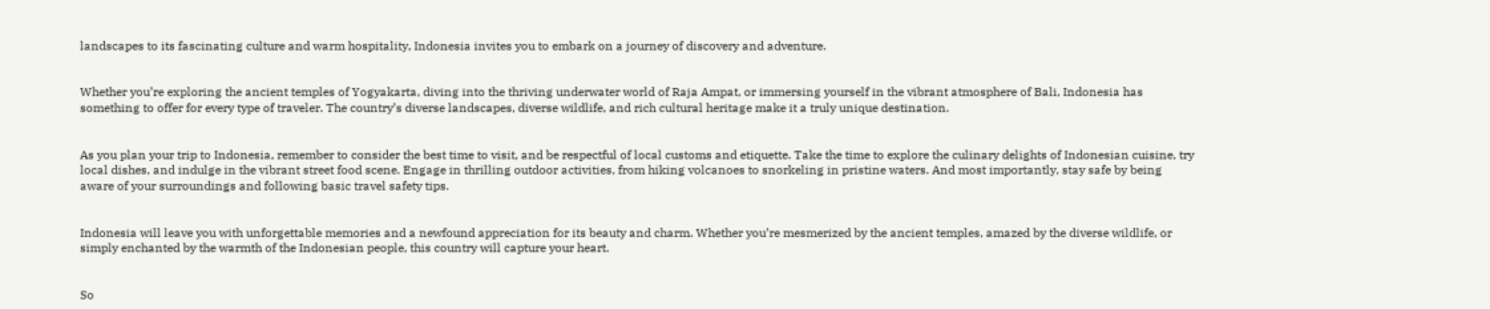landscapes to its fascinating culture and warm hospitality, Indonesia invites you to embark on a journey of discovery and adventure.


Whether you’re exploring the ancient temples of Yogyakarta, diving into the thriving underwater world of Raja Ampat, or immersing yourself in the vibrant atmosphere of Bali, Indonesia has something to offer for every type of traveler. The country’s diverse landscapes, diverse wildlife, and rich cultural heritage make it a truly unique destination.


As you plan your trip to Indonesia, remember to consider the best time to visit, and be respectful of local customs and etiquette. Take the time to explore the culinary delights of Indonesian cuisine, try local dishes, and indulge in the vibrant street food scene. Engage in thrilling outdoor activities, from hiking volcanoes to snorkeling in pristine waters. And most importantly, stay safe by being aware of your surroundings and following basic travel safety tips.


Indonesia will leave you with unforgettable memories and a newfound appreciation for its beauty and charm. Whether you’re mesmerized by the ancient temples, amazed by the diverse wildlife, or simply enchanted by the warmth of the Indonesian people, this country will capture your heart.


So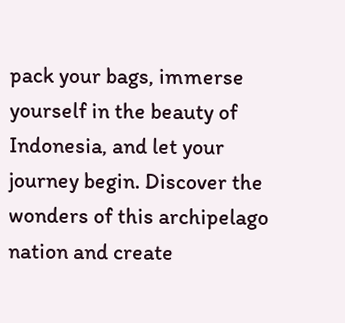pack your bags, immerse yourself in the beauty of Indonesia, and let your journey begin. Discover the wonders of this archipelago nation and create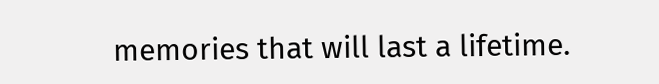memories that will last a lifetime.